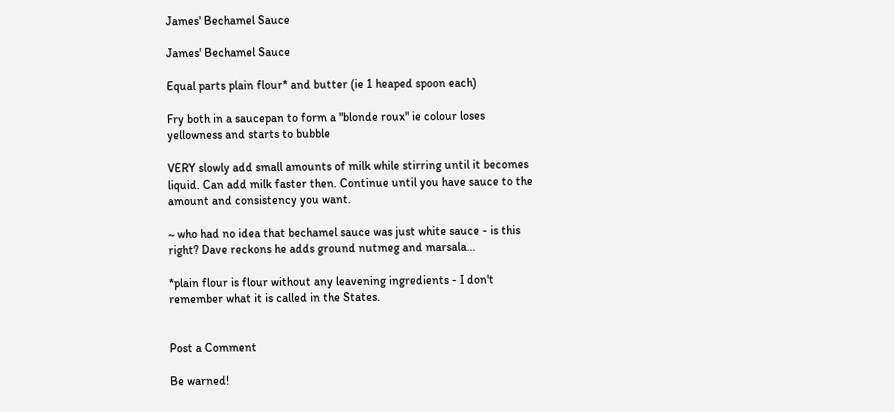James' Bechamel Sauce

James' Bechamel Sauce

Equal parts plain flour* and butter (ie 1 heaped spoon each)

Fry both in a saucepan to form a "blonde roux" ie colour loses yellowness and starts to bubble

VERY slowly add small amounts of milk while stirring until it becomes liquid. Can add milk faster then. Continue until you have sauce to the amount and consistency you want.

~ who had no idea that bechamel sauce was just white sauce - is this right? Dave reckons he adds ground nutmeg and marsala...

*plain flour is flour without any leavening ingredients - I don't remember what it is called in the States.


Post a Comment

Be warned!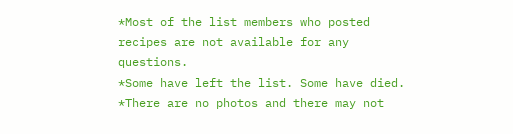*Most of the list members who posted recipes are not available for any questions.
*Some have left the list. Some have died.
*There are no photos and there may not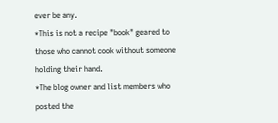ever be any.
*This is not a recipe "book" geared to those who cannot cook without someone holding their hand.
*The blog owner and list members who posted the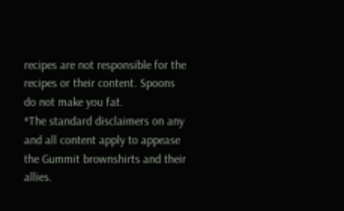recipes are not responsible for the recipes or their content. Spoons do not make you fat.
*The standard disclaimers on any and all content apply to appease the Gummit brownshirts and their allies.